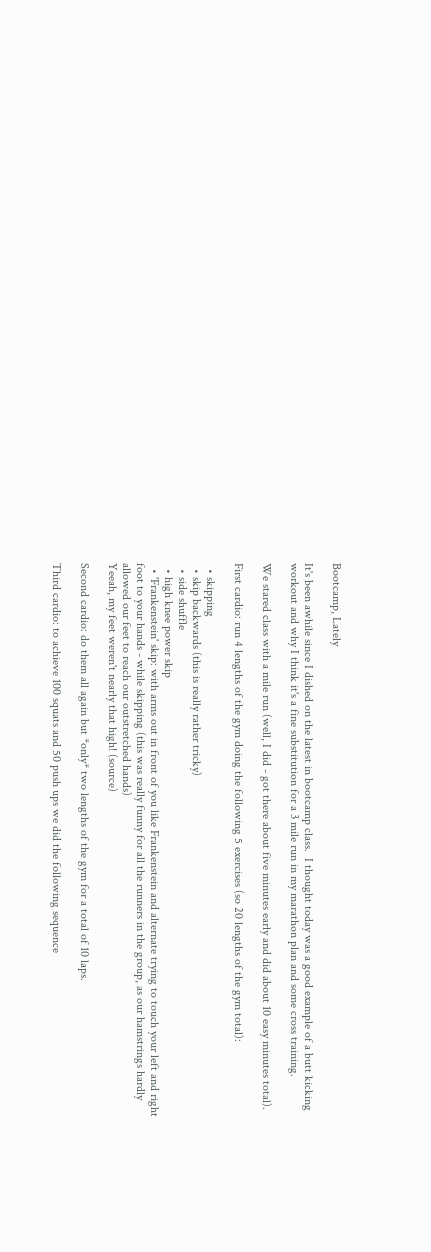Bootcamp, Lately

It's been awhile since I dished on the latest in bootcamp class.  I thought today was a good example of a butt kicking workout and why I think it's a fine substitution for a 3 mile run in my marathon plan and some cross training.

We stared class with a mile run (well, I did - got there about five minutes early and did about 10 easy minutes total).

First cardio: run 4 lengths of the gym doing the following 5 exercises (so 20 lengths of the gym total):

  • skipping
  • skip backwards (this is really rather tricky)
  • side shuffle
  • high knee power skip
  • 'Frankenstein' skip: with arms out in front of you like Frankenstein and alternate trying to touch your left and right foot to your hands - while skipping (this was really funny for all the runners in the group, as our hamstrings hardly allowed our feet to reach our outstretched hands)
Yeeah, my feet weren't nearly that high! (source)

Second cardio: do them all again but *only* two lengths of the gym for a total of 10 laps.

Third cardio: to achieve 100 squats and 50 push ups we did the following sequence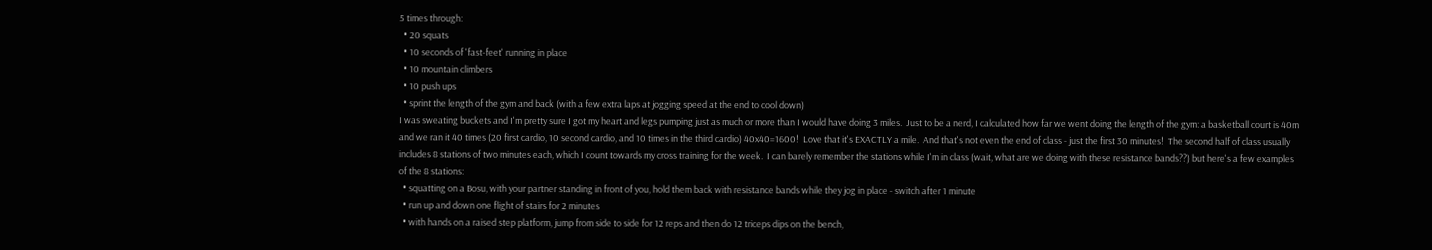5 times through:
  • 20 squats
  • 10 seconds of 'fast-feet' running in place
  • 10 mountain climbers
  • 10 push ups
  • sprint the length of the gym and back (with a few extra laps at jogging speed at the end to cool down)
I was sweating buckets and I'm pretty sure I got my heart and legs pumping just as much or more than I would have doing 3 miles.  Just to be a nerd, I calculated how far we went doing the length of the gym: a basketball court is 40m and we ran it 40 times (20 first cardio, 10 second cardio, and 10 times in the third cardio) 40x40=1600!  Love that it's EXACTLY a mile.  And that's not even the end of class - just the first 30 minutes!  The second half of class usually includes 8 stations of two minutes each, which I count towards my cross training for the week.  I can barely remember the stations while I'm in class (wait, what are we doing with these resistance bands??) but here's a few examples of the 8 stations:
  • squatting on a Bosu, with your partner standing in front of you, hold them back with resistance bands while they jog in place - switch after 1 minute
  • run up and down one flight of stairs for 2 minutes
  • with hands on a raised step platform, jump from side to side for 12 reps and then do 12 triceps dips on the bench,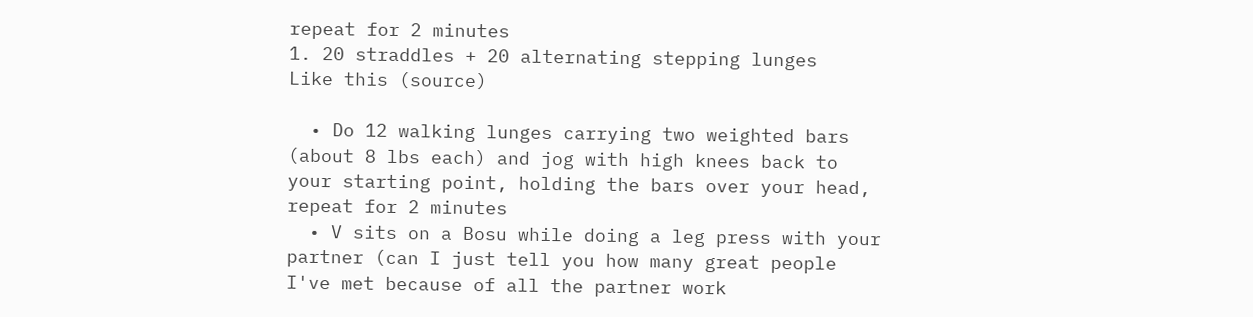repeat for 2 minutes
1. 20 straddles + 20 alternating stepping lunges
Like this (source)

  • Do 12 walking lunges carrying two weighted bars (about 8 lbs each) and jog with high knees back to your starting point, holding the bars over your head, repeat for 2 minutes
  • V sits on a Bosu while doing a leg press with your partner (can I just tell you how many great people I've met because of all the partner work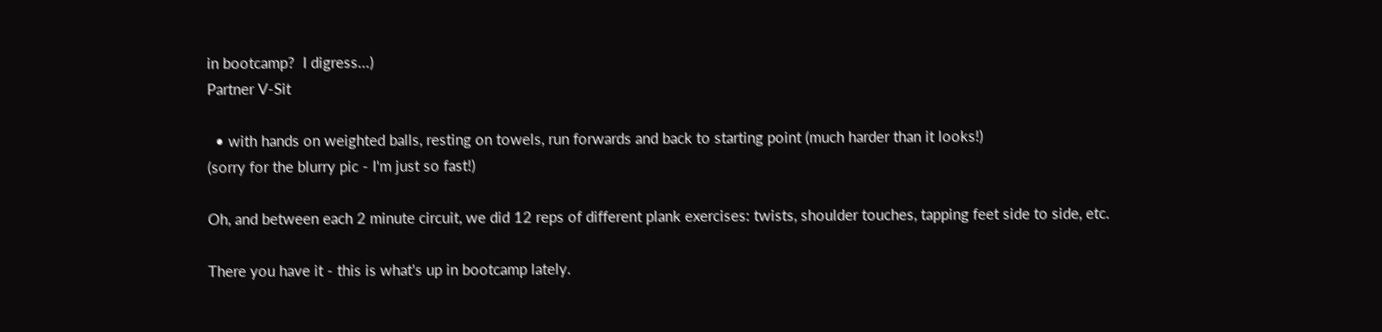in bootcamp?  I digress...)
Partner V-Sit

  • with hands on weighted balls, resting on towels, run forwards and back to starting point (much harder than it looks!)
(sorry for the blurry pic - I'm just so fast!)

Oh, and between each 2 minute circuit, we did 12 reps of different plank exercises: twists, shoulder touches, tapping feet side to side, etc.

There you have it - this is what's up in bootcamp lately.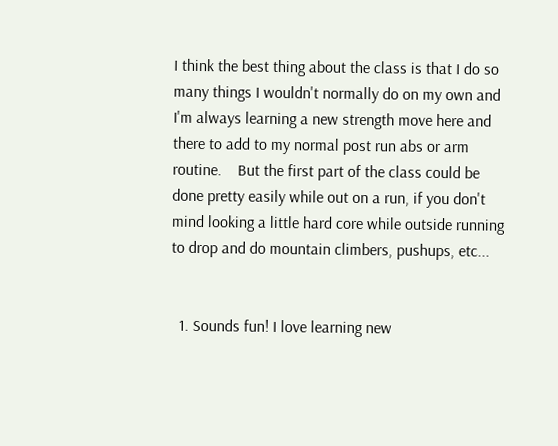I think the best thing about the class is that I do so many things I wouldn't normally do on my own and I'm always learning a new strength move here and there to add to my normal post run abs or arm routine.    But the first part of the class could be done pretty easily while out on a run, if you don't mind looking a little hard core while outside running to drop and do mountain climbers, pushups, etc...


  1. Sounds fun! I love learning new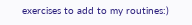exercises to add to my routines:)